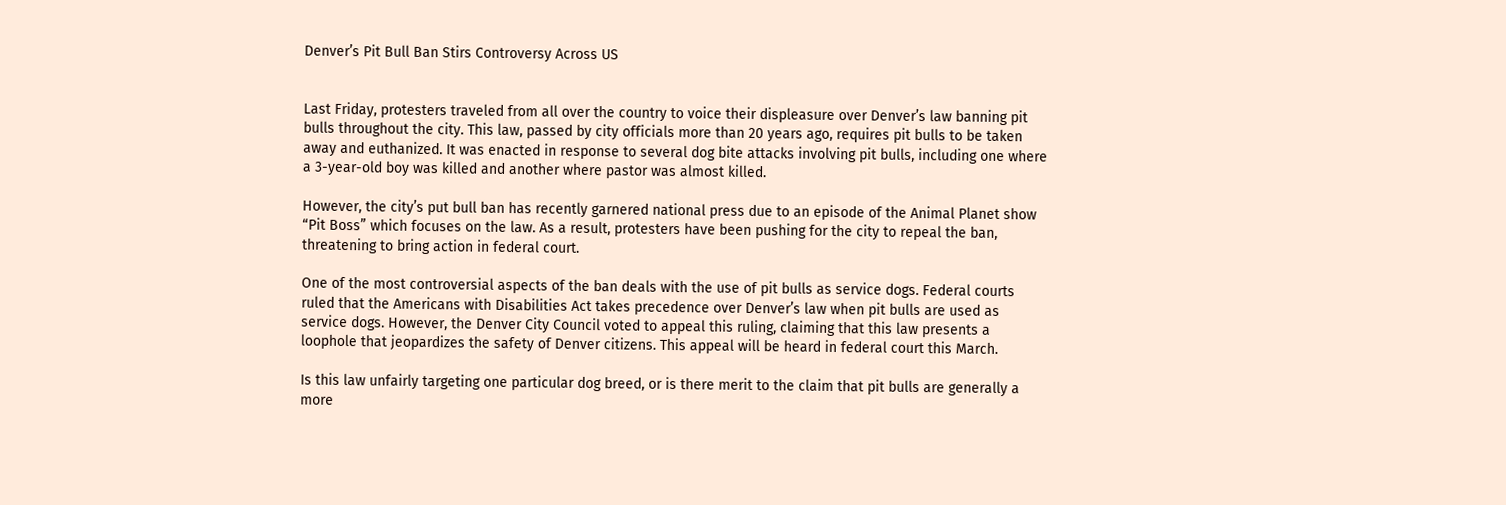Denver’s Pit Bull Ban Stirs Controversy Across US


Last Friday, protesters traveled from all over the country to voice their displeasure over Denver’s law banning pit bulls throughout the city. This law, passed by city officials more than 20 years ago, requires pit bulls to be taken away and euthanized. It was enacted in response to several dog bite attacks involving pit bulls, including one where a 3-year-old boy was killed and another where pastor was almost killed.

However, the city’s put bull ban has recently garnered national press due to an episode of the Animal Planet show “Pit Boss” which focuses on the law. As a result, protesters have been pushing for the city to repeal the ban, threatening to bring action in federal court.

One of the most controversial aspects of the ban deals with the use of pit bulls as service dogs. Federal courts ruled that the Americans with Disabilities Act takes precedence over Denver’s law when pit bulls are used as service dogs. However, the Denver City Council voted to appeal this ruling, claiming that this law presents a loophole that jeopardizes the safety of Denver citizens. This appeal will be heard in federal court this March.

Is this law unfairly targeting one particular dog breed, or is there merit to the claim that pit bulls are generally a more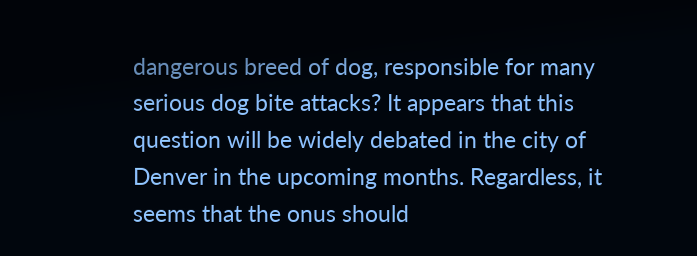dangerous breed of dog, responsible for many serious dog bite attacks? It appears that this question will be widely debated in the city of Denver in the upcoming months. Regardless, it seems that the onus should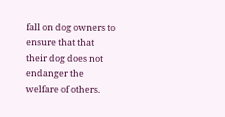fall on dog owners to ensure that that their dog does not endanger the welfare of others.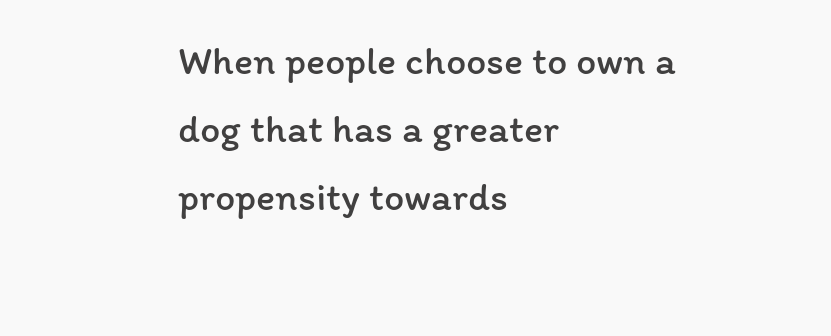When people choose to own a dog that has a greater propensity towards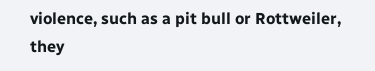violence, such as a pit bull or Rottweiler, they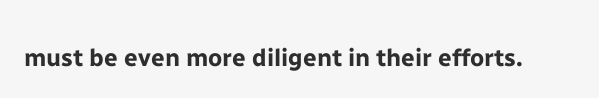must be even more diligent in their efforts.